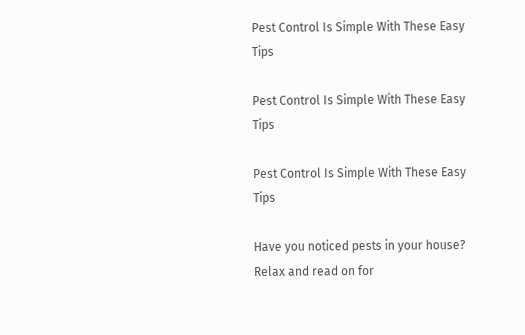Pest Control Is Simple With These Easy Tips

Pest Control Is Simple With These Easy Tips

Pest Control Is Simple With These Easy Tips

Have you noticed pests in your house? Relax and read on for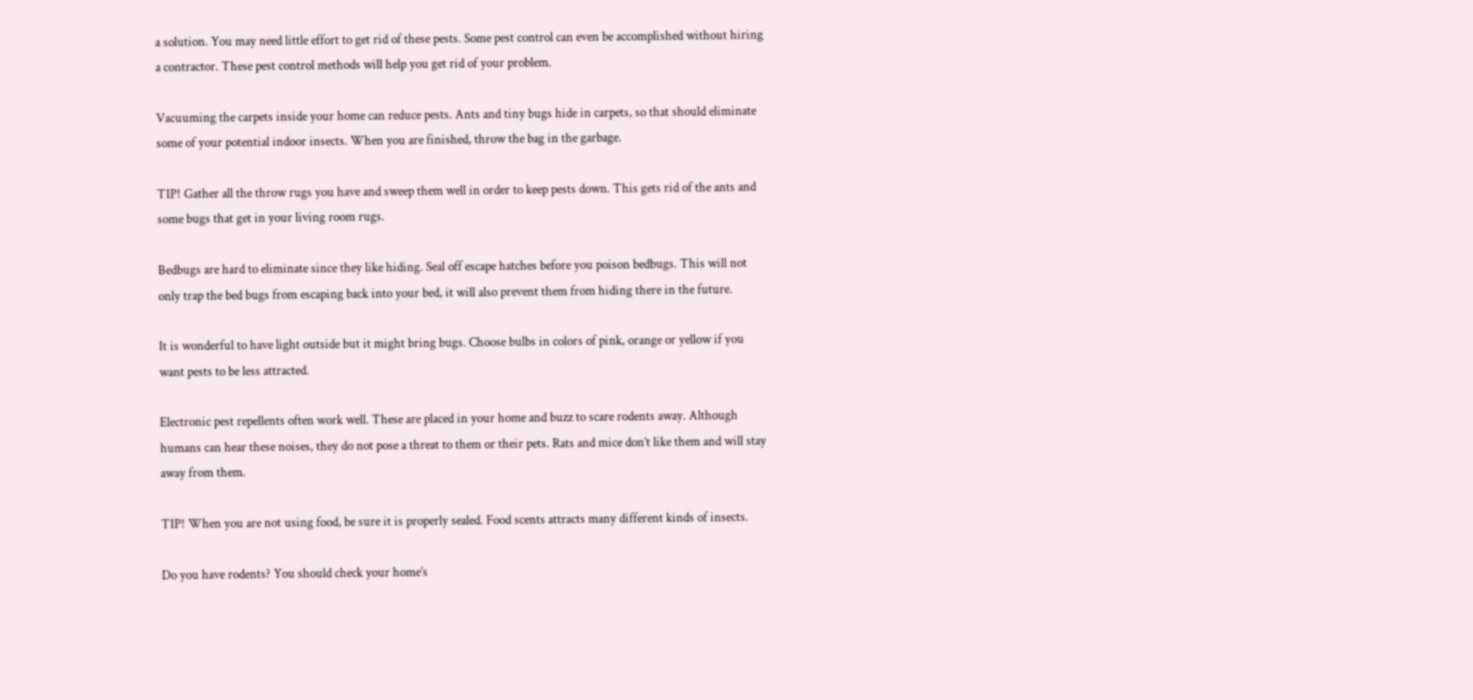a solution. You may need little effort to get rid of these pests. Some pest control can even be accomplished without hiring a contractor. These pest control methods will help you get rid of your problem.

Vacuuming the carpets inside your home can reduce pests. Ants and tiny bugs hide in carpets, so that should eliminate some of your potential indoor insects. When you are finished, throw the bag in the garbage.

TIP! Gather all the throw rugs you have and sweep them well in order to keep pests down. This gets rid of the ants and some bugs that get in your living room rugs.

Bedbugs are hard to eliminate since they like hiding. Seal off escape hatches before you poison bedbugs. This will not only trap the bed bugs from escaping back into your bed, it will also prevent them from hiding there in the future.

It is wonderful to have light outside but it might bring bugs. Choose bulbs in colors of pink, orange or yellow if you want pests to be less attracted.

Electronic pest repellents often work well. These are placed in your home and buzz to scare rodents away. Although humans can hear these noises, they do not pose a threat to them or their pets. Rats and mice don’t like them and will stay away from them.

TIP! When you are not using food, be sure it is properly sealed. Food scents attracts many different kinds of insects.

Do you have rodents? You should check your home’s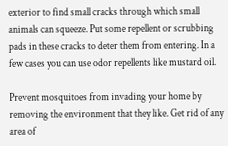exterior to find small cracks through which small animals can squeeze. Put some repellent or scrubbing pads in these cracks to deter them from entering. In a few cases you can use odor repellents like mustard oil.

Prevent mosquitoes from invading your home by removing the environment that they like. Get rid of any area of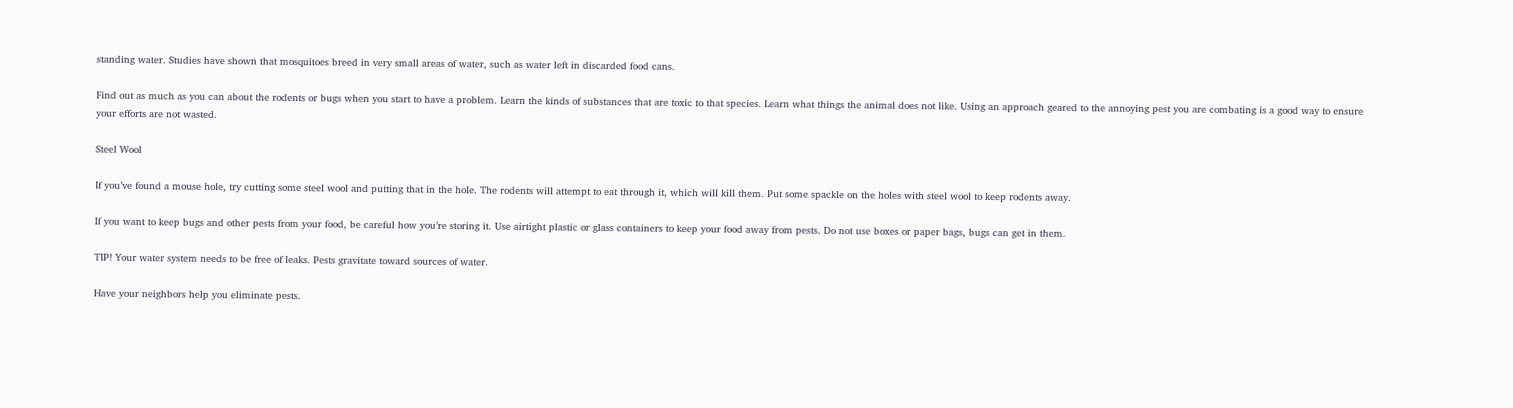standing water. Studies have shown that mosquitoes breed in very small areas of water, such as water left in discarded food cans.

Find out as much as you can about the rodents or bugs when you start to have a problem. Learn the kinds of substances that are toxic to that species. Learn what things the animal does not like. Using an approach geared to the annoying pest you are combating is a good way to ensure your efforts are not wasted.

Steel Wool

If you’ve found a mouse hole, try cutting some steel wool and putting that in the hole. The rodents will attempt to eat through it, which will kill them. Put some spackle on the holes with steel wool to keep rodents away.

If you want to keep bugs and other pests from your food, be careful how you’re storing it. Use airtight plastic or glass containers to keep your food away from pests. Do not use boxes or paper bags, bugs can get in them.

TIP! Your water system needs to be free of leaks. Pests gravitate toward sources of water.

Have your neighbors help you eliminate pests.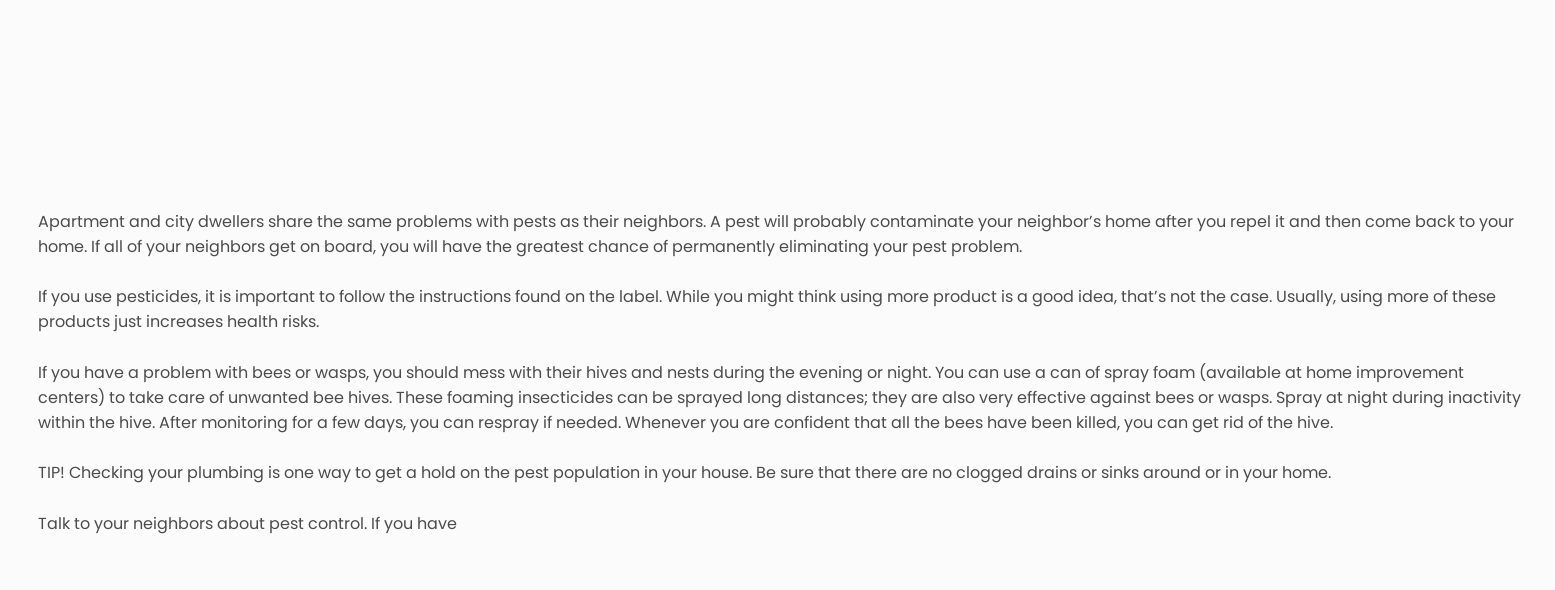Apartment and city dwellers share the same problems with pests as their neighbors. A pest will probably contaminate your neighbor’s home after you repel it and then come back to your home. If all of your neighbors get on board, you will have the greatest chance of permanently eliminating your pest problem.

If you use pesticides, it is important to follow the instructions found on the label. While you might think using more product is a good idea, that’s not the case. Usually, using more of these products just increases health risks.

If you have a problem with bees or wasps, you should mess with their hives and nests during the evening or night. You can use a can of spray foam (available at home improvement centers) to take care of unwanted bee hives. These foaming insecticides can be sprayed long distances; they are also very effective against bees or wasps. Spray at night during inactivity within the hive. After monitoring for a few days, you can respray if needed. Whenever you are confident that all the bees have been killed, you can get rid of the hive.

TIP! Checking your plumbing is one way to get a hold on the pest population in your house. Be sure that there are no clogged drains or sinks around or in your home.

Talk to your neighbors about pest control. If you have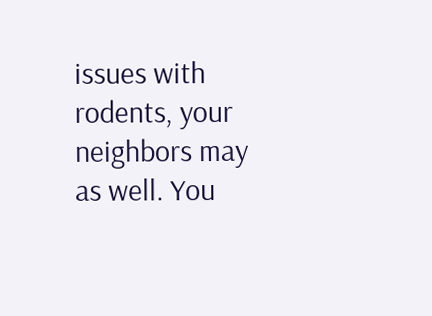issues with rodents, your neighbors may as well. You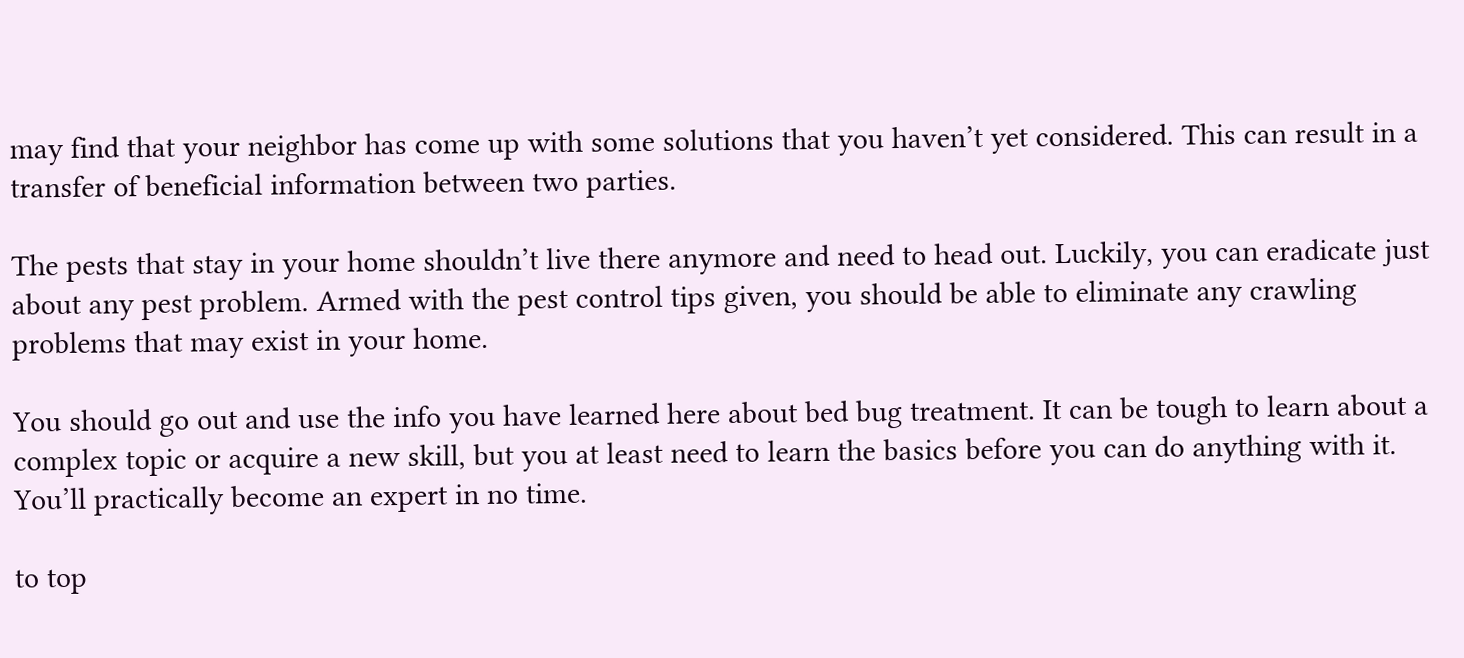may find that your neighbor has come up with some solutions that you haven’t yet considered. This can result in a transfer of beneficial information between two parties.

The pests that stay in your home shouldn’t live there anymore and need to head out. Luckily, you can eradicate just about any pest problem. Armed with the pest control tips given, you should be able to eliminate any crawling problems that may exist in your home.

You should go out and use the info you have learned here about bed bug treatment. It can be tough to learn about a complex topic or acquire a new skill, but you at least need to learn the basics before you can do anything with it. You’ll practically become an expert in no time.

to top